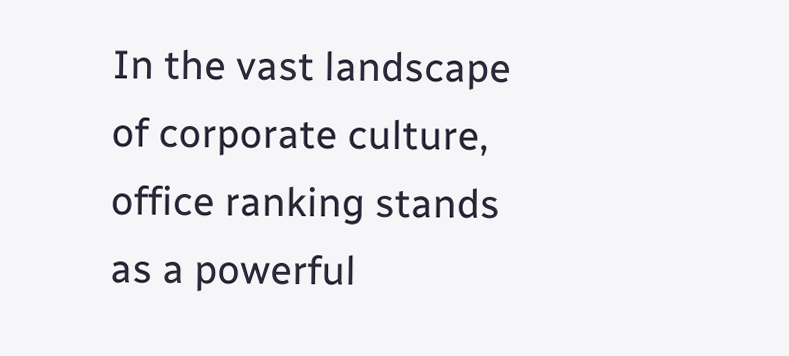In the vast landscape of corporate culture, office ranking stands as a powerful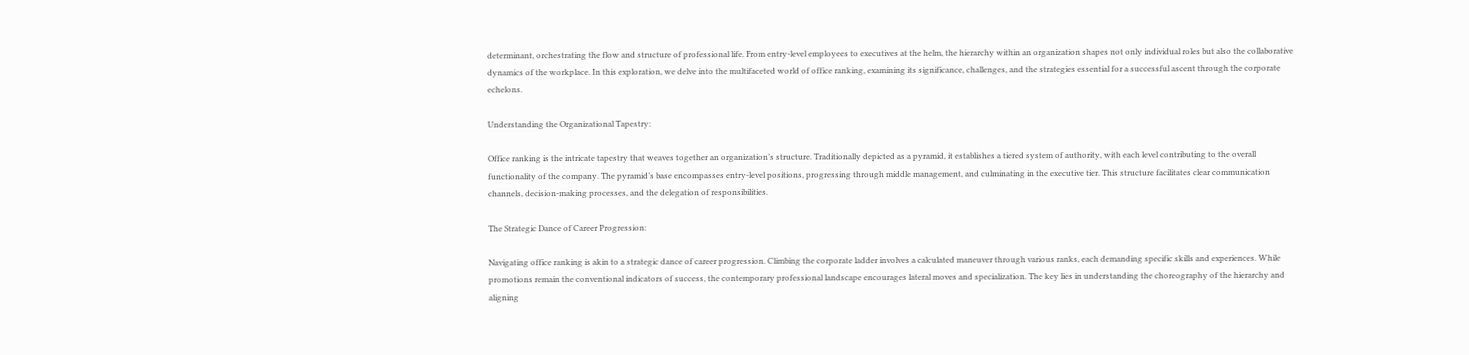determinant, orchestrating the flow and structure of professional life. From entry-level employees to executives at the helm, the hierarchy within an organization shapes not only individual roles but also the collaborative dynamics of the workplace. In this exploration, we delve into the multifaceted world of office ranking, examining its significance, challenges, and the strategies essential for a successful ascent through the corporate echelons.

Understanding the Organizational Tapestry:

Office ranking is the intricate tapestry that weaves together an organization’s structure. Traditionally depicted as a pyramid, it establishes a tiered system of authority, with each level contributing to the overall functionality of the company. The pyramid’s base encompasses entry-level positions, progressing through middle management, and culminating in the executive tier. This structure facilitates clear communication channels, decision-making processes, and the delegation of responsibilities.

The Strategic Dance of Career Progression:

Navigating office ranking is akin to a strategic dance of career progression. Climbing the corporate ladder involves a calculated maneuver through various ranks, each demanding specific skills and experiences. While promotions remain the conventional indicators of success, the contemporary professional landscape encourages lateral moves and specialization. The key lies in understanding the choreography of the hierarchy and aligning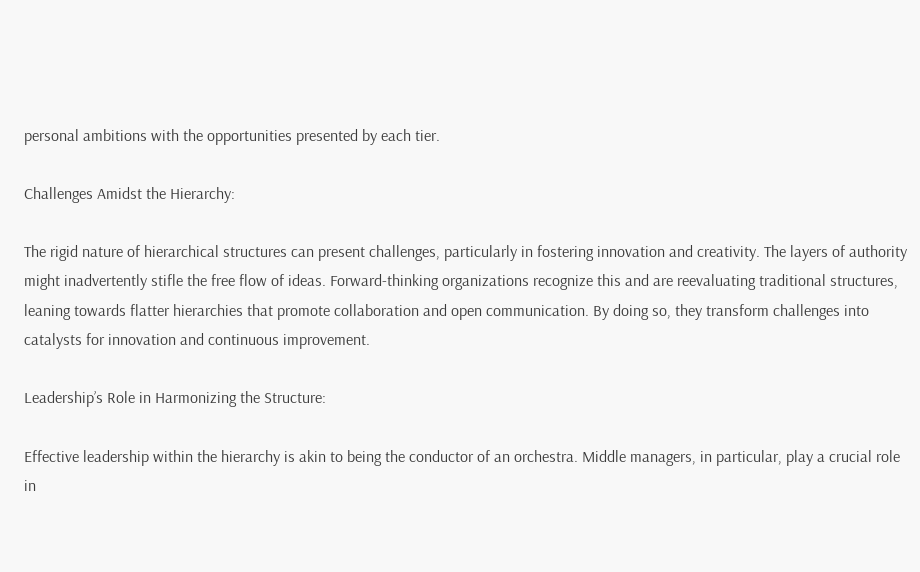personal ambitions with the opportunities presented by each tier.

Challenges Amidst the Hierarchy:

The rigid nature of hierarchical structures can present challenges, particularly in fostering innovation and creativity. The layers of authority might inadvertently stifle the free flow of ideas. Forward-thinking organizations recognize this and are reevaluating traditional structures, leaning towards flatter hierarchies that promote collaboration and open communication. By doing so, they transform challenges into catalysts for innovation and continuous improvement.

Leadership’s Role in Harmonizing the Structure:

Effective leadership within the hierarchy is akin to being the conductor of an orchestra. Middle managers, in particular, play a crucial role in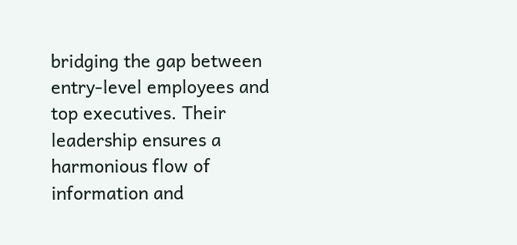bridging the gap between entry-level employees and top executives. Their leadership ensures a harmonious flow of information and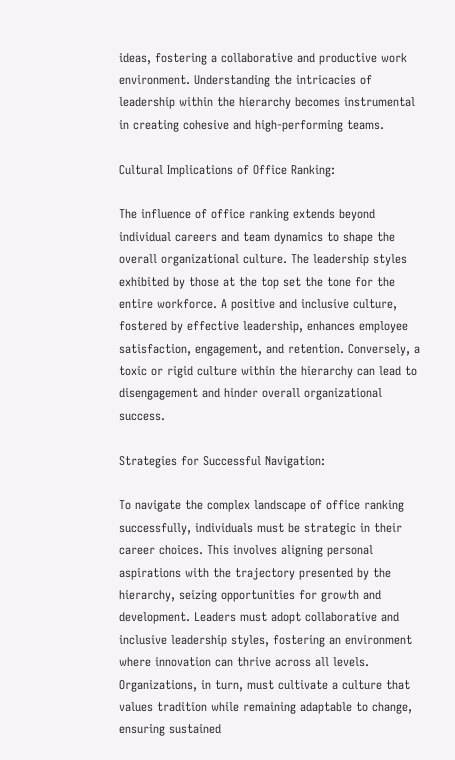ideas, fostering a collaborative and productive work environment. Understanding the intricacies of leadership within the hierarchy becomes instrumental in creating cohesive and high-performing teams.

Cultural Implications of Office Ranking:

The influence of office ranking extends beyond individual careers and team dynamics to shape the overall organizational culture. The leadership styles exhibited by those at the top set the tone for the entire workforce. A positive and inclusive culture, fostered by effective leadership, enhances employee satisfaction, engagement, and retention. Conversely, a toxic or rigid culture within the hierarchy can lead to disengagement and hinder overall organizational success.

Strategies for Successful Navigation:

To navigate the complex landscape of office ranking successfully, individuals must be strategic in their career choices. This involves aligning personal aspirations with the trajectory presented by the hierarchy, seizing opportunities for growth and development. Leaders must adopt collaborative and inclusive leadership styles, fostering an environment where innovation can thrive across all levels. Organizations, in turn, must cultivate a culture that values tradition while remaining adaptable to change, ensuring sustained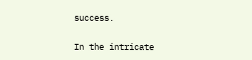success.


In the intricate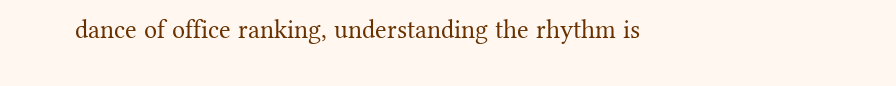dance of office ranking, understanding the rhythm is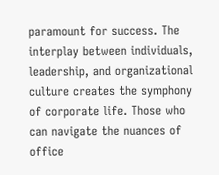paramount for success. The interplay between individuals, leadership, and organizational culture creates the symphony of corporate life. Those who can navigate the nuances of office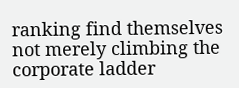ranking find themselves not merely climbing the corporate ladder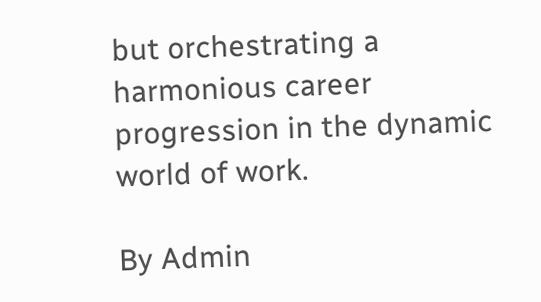but orchestrating a harmonious career progression in the dynamic world of work.

By Admin